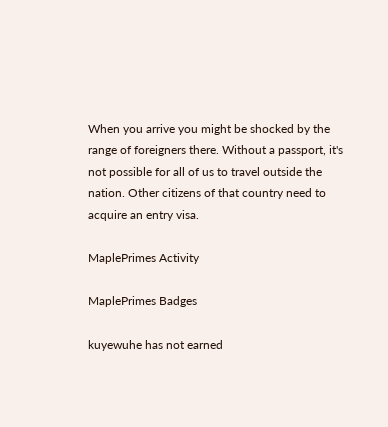When you arrive you might be shocked by the range of foreigners there. Without a passport, it's not possible for all of us to travel outside the nation. Other citizens of that country need to acquire an entry visa.

MaplePrimes Activity

MaplePrimes Badges

kuyewuhe has not earned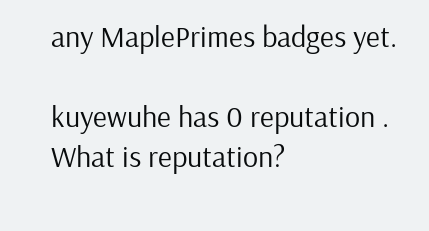any MaplePrimes badges yet.

kuyewuhe has 0 reputation . What is reputation?